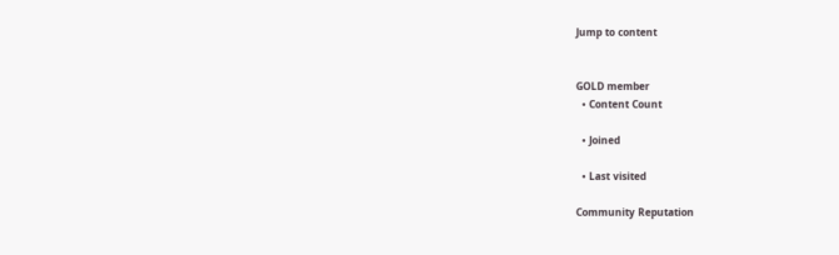Jump to content


GOLD member
  • Content Count

  • Joined

  • Last visited

Community Reputation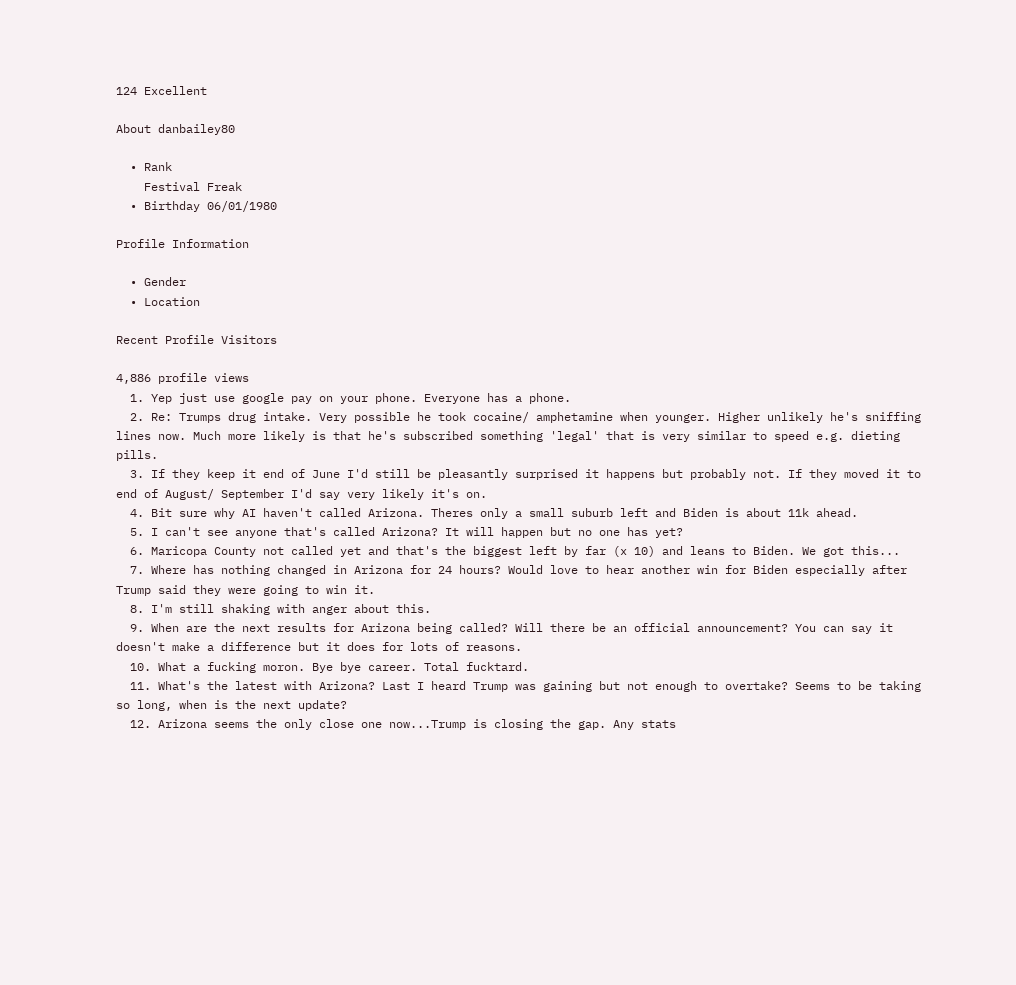124 Excellent

About danbailey80

  • Rank
    Festival Freak
  • Birthday 06/01/1980

Profile Information

  • Gender
  • Location

Recent Profile Visitors

4,886 profile views
  1. Yep just use google pay on your phone. Everyone has a phone.
  2. Re: Trumps drug intake. Very possible he took cocaine/ amphetamine when younger. Higher unlikely he's sniffing lines now. Much more likely is that he's subscribed something 'legal' that is very similar to speed e.g. dieting pills.
  3. If they keep it end of June I'd still be pleasantly surprised it happens but probably not. If they moved it to end of August/ September I'd say very likely it's on.
  4. Bit sure why AI haven't called Arizona. Theres only a small suburb left and Biden is about 11k ahead.
  5. I can't see anyone that's called Arizona? It will happen but no one has yet?
  6. Maricopa County not called yet and that's the biggest left by far (x 10) and leans to Biden. We got this...
  7. Where has nothing changed in Arizona for 24 hours? Would love to hear another win for Biden especially after Trump said they were going to win it.
  8. I'm still shaking with anger about this.
  9. When are the next results for Arizona being called? Will there be an official announcement? You can say it doesn't make a difference but it does for lots of reasons.
  10. What a fucking moron. Bye bye career. Total fucktard.
  11. What's the latest with Arizona? Last I heard Trump was gaining but not enough to overtake? Seems to be taking so long, when is the next update?
  12. Arizona seems the only close one now...Trump is closing the gap. Any stats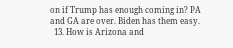on if Trump has enough coming in? PA and GA are over. Biden has them easy.
  13. How is Arizona and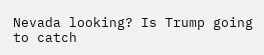Nevada looking? Is Trump going to catch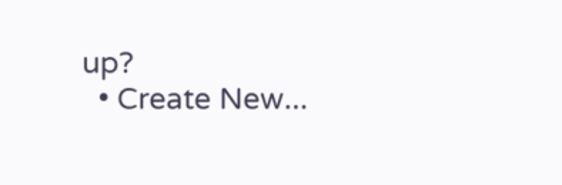up?
  • Create New...